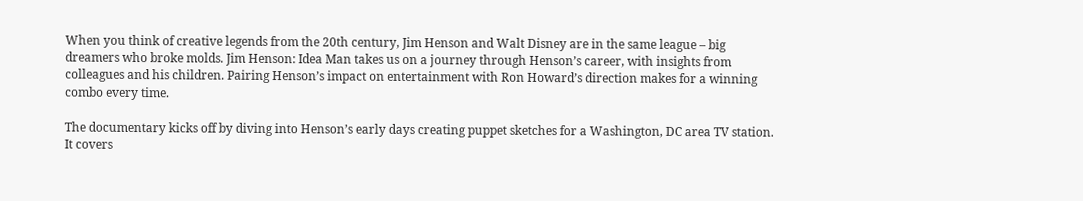When you think of creative legends from the 20th century, Jim Henson and Walt Disney are in the same league – big dreamers who broke molds. Jim Henson: Idea Man takes us on a journey through Henson’s career, with insights from colleagues and his children. Pairing Henson’s impact on entertainment with Ron Howard’s direction makes for a winning combo every time.

The documentary kicks off by diving into Henson’s early days creating puppet sketches for a Washington, DC area TV station. It covers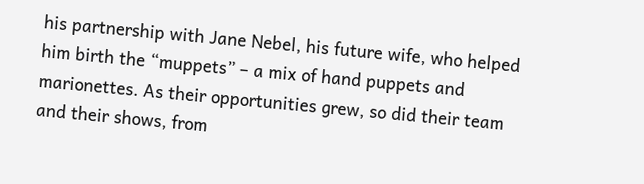his partnership with Jane Nebel, his future wife, who helped him birth the “muppets” – a mix of hand puppets and marionettes. As their opportunities grew, so did their team and their shows, from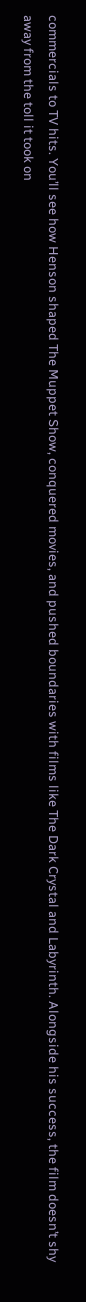commercials to TV hits. You’ll see how Henson shaped The Muppet Show, conquered movies, and pushed boundaries with films like The Dark Crystal and Labyrinth. Alongside his success, the film doesn’t shy away from the toll it took on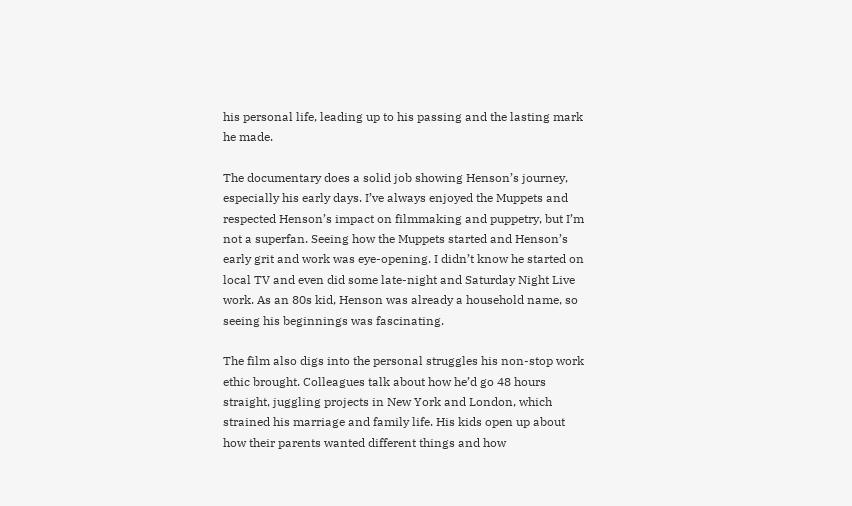his personal life, leading up to his passing and the lasting mark he made.

The documentary does a solid job showing Henson’s journey, especially his early days. I’ve always enjoyed the Muppets and respected Henson’s impact on filmmaking and puppetry, but I’m not a superfan. Seeing how the Muppets started and Henson’s early grit and work was eye-opening. I didn’t know he started on local TV and even did some late-night and Saturday Night Live work. As an 80s kid, Henson was already a household name, so seeing his beginnings was fascinating.

The film also digs into the personal struggles his non-stop work ethic brought. Colleagues talk about how he’d go 48 hours straight, juggling projects in New York and London, which strained his marriage and family life. His kids open up about how their parents wanted different things and how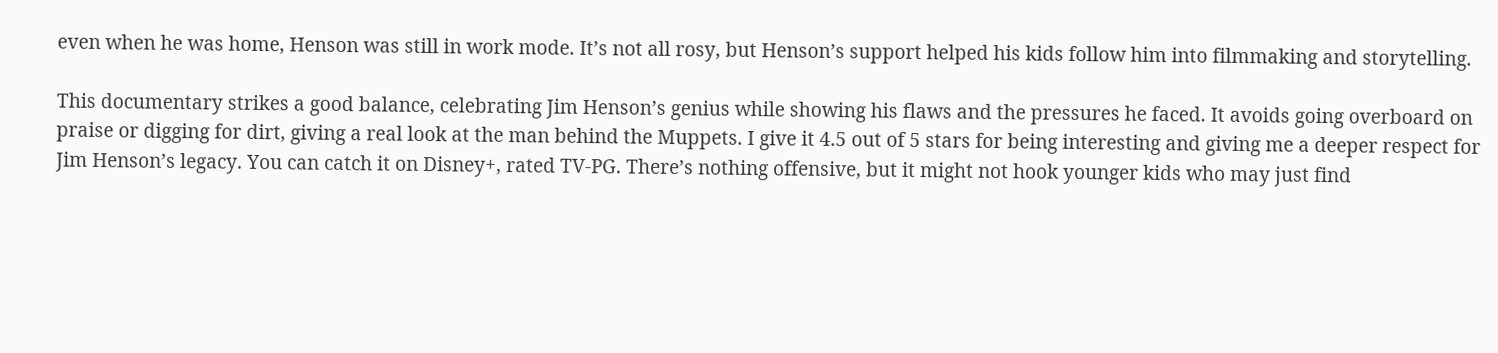even when he was home, Henson was still in work mode. It’s not all rosy, but Henson’s support helped his kids follow him into filmmaking and storytelling.

This documentary strikes a good balance, celebrating Jim Henson’s genius while showing his flaws and the pressures he faced. It avoids going overboard on praise or digging for dirt, giving a real look at the man behind the Muppets. I give it 4.5 out of 5 stars for being interesting and giving me a deeper respect for Jim Henson’s legacy. You can catch it on Disney+, rated TV-PG. There’s nothing offensive, but it might not hook younger kids who may just find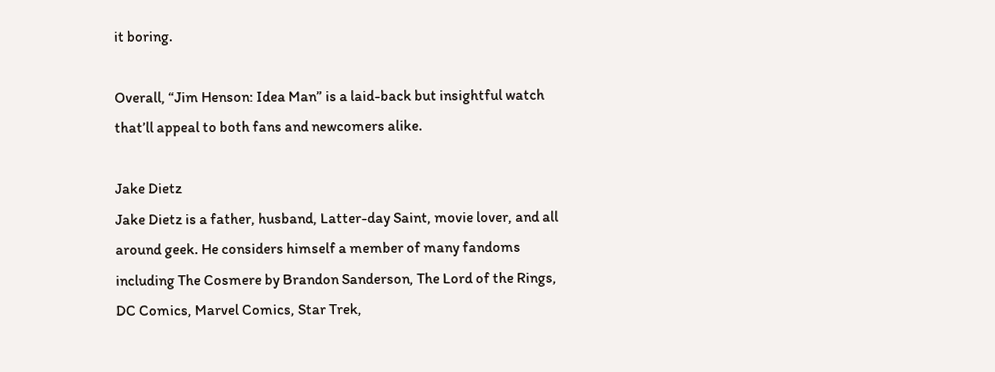it boring.

Overall, “Jim Henson: Idea Man” is a laid-back but insightful watch that’ll appeal to both fans and newcomers alike.

Jake Dietz
Jake Dietz is a father, husband, Latter-day Saint, movie lover, and all around geek. He considers himself a member of many fandoms including The Cosmere by Brandon Sanderson, The Lord of the Rings, DC Comics, Marvel Comics, Star Trek,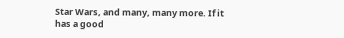Star Wars, and many, many more. If it has a good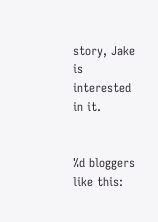story, Jake is interested in it.


%d bloggers like this: